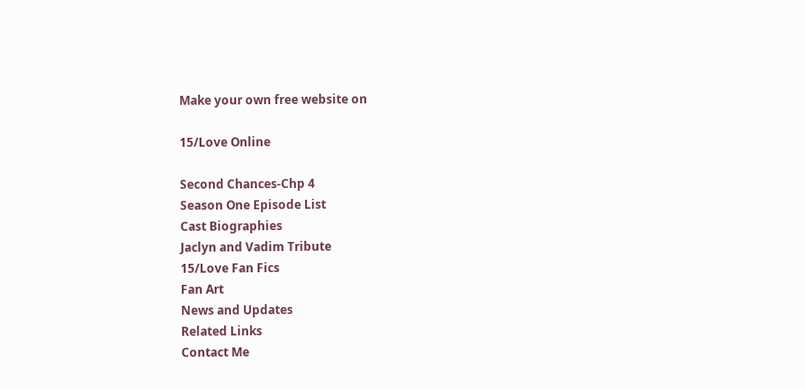Make your own free website on

15/Love Online

Second Chances-Chp 4
Season One Episode List
Cast Biographies
Jaclyn and Vadim Tribute
15/Love Fan Fics
Fan Art
News and Updates
Related Links
Contact Me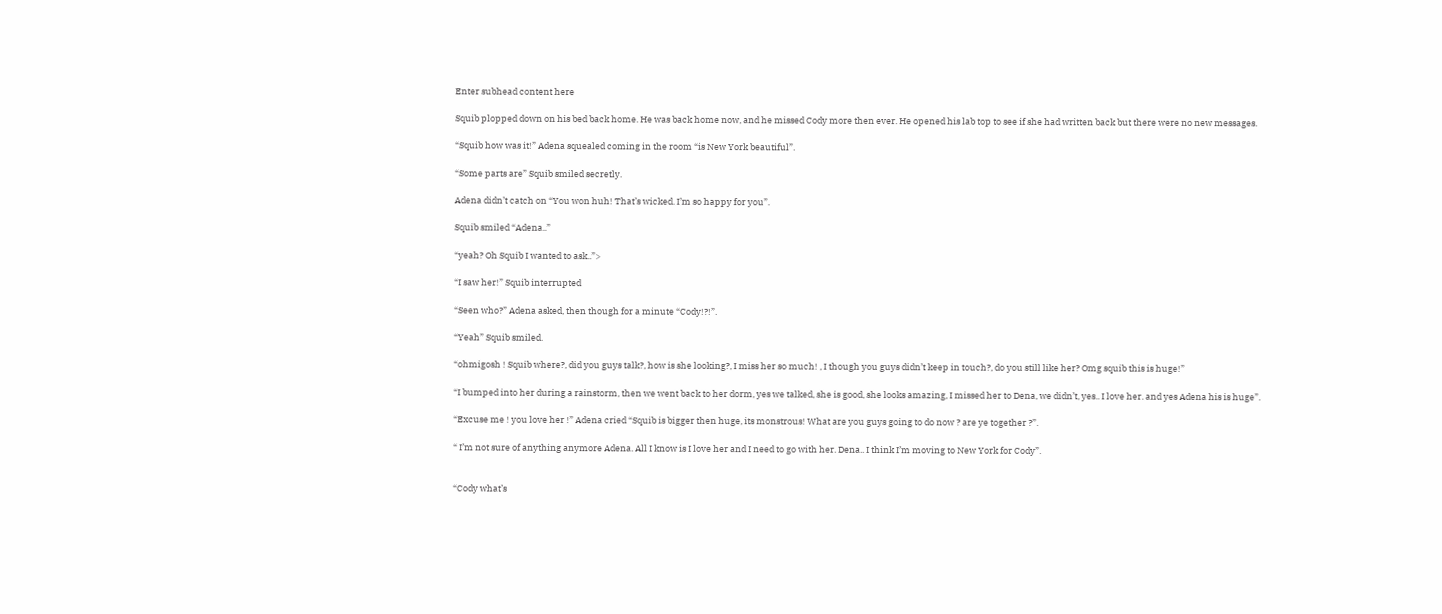Enter subhead content here

Squib plopped down on his bed back home. He was back home now, and he missed Cody more then ever. He opened his lab top to see if she had written back but there were no new messages.

“Squib how was it!” Adena squealed coming in the room “is New York beautiful”.

“Some parts are” Squib smiled secretly.

Adena didn’t catch on “You won huh! That’s wicked. I’m so happy for you”.

Squib smiled “Adena..”

“yeah? Oh Squib I wanted to ask..”>

“I saw her!” Squib interrupted

“Seen who?” Adena asked, then though for a minute “Cody!?!”.

“Yeah” Squib smiled.

“ohmigosh ! Squib where?, did you guys talk?, how is she looking?, I miss her so much! , I though you guys didn’t keep in touch?, do you still like her? Omg squib this is huge!”

“I bumped into her during a rainstorm, then we went back to her dorm, yes we talked, she is good, she looks amazing, I missed her to Dena, we didn’t, yes.. I love her. and yes Adena his is huge”.

“Excuse me ! you love her !” Adena cried “Squib is bigger then huge, its monstrous! What are you guys going to do now ? are ye together ?”.

“ I’m not sure of anything anymore Adena. All I know is I love her and I need to go with her. Dena.. I think I’m moving to New York for Cody”.


“Cody what’s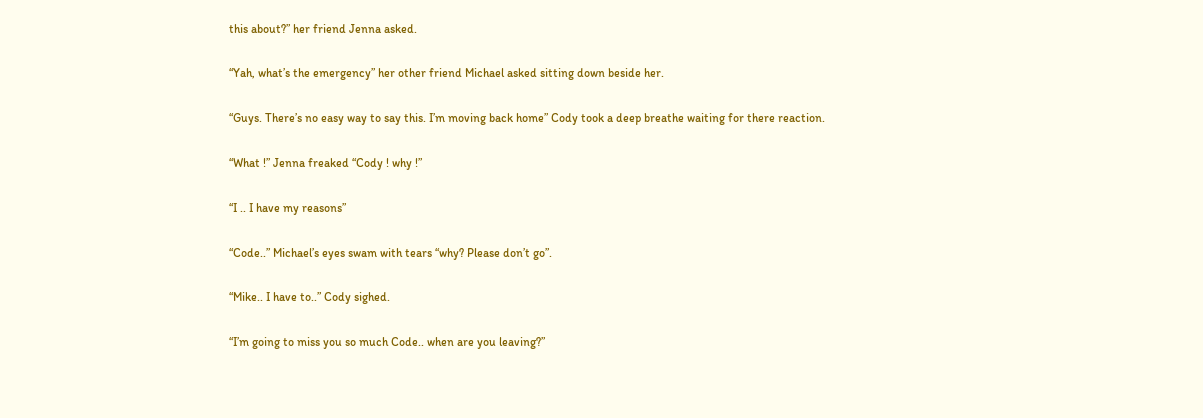this about?” her friend Jenna asked.

“Yah, what’s the emergency” her other friend Michael asked sitting down beside her.

“Guys. There’s no easy way to say this. I’m moving back home” Cody took a deep breathe waiting for there reaction.

“What !” Jenna freaked “Cody ! why !”

“I .. I have my reasons”

“Code..” Michael’s eyes swam with tears “why? Please don’t go”.

“Mike.. I have to..” Cody sighed.

“I’m going to miss you so much Code.. when are you leaving?”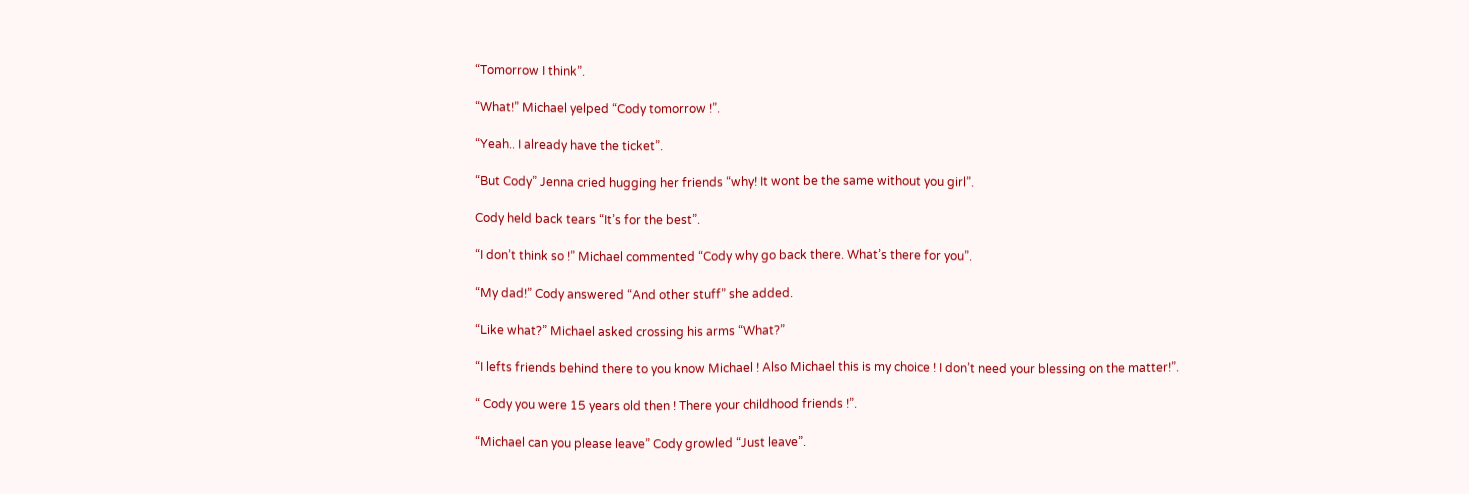“Tomorrow I think”.

“What!” Michael yelped “Cody tomorrow !”.

“Yeah.. I already have the ticket”.

“But Cody” Jenna cried hugging her friends “why! It wont be the same without you girl”.

Cody held back tears “It’s for the best”.

“I don’t think so !” Michael commented “Cody why go back there. What’s there for you”.

“My dad!” Cody answered “And other stuff” she added.

“Like what?” Michael asked crossing his arms “What?”

“I lefts friends behind there to you know Michael ! Also Michael this is my choice ! I don’t need your blessing on the matter!”.

“ Cody you were 15 years old then ! There your childhood friends !”.

“Michael can you please leave” Cody growled “Just leave”.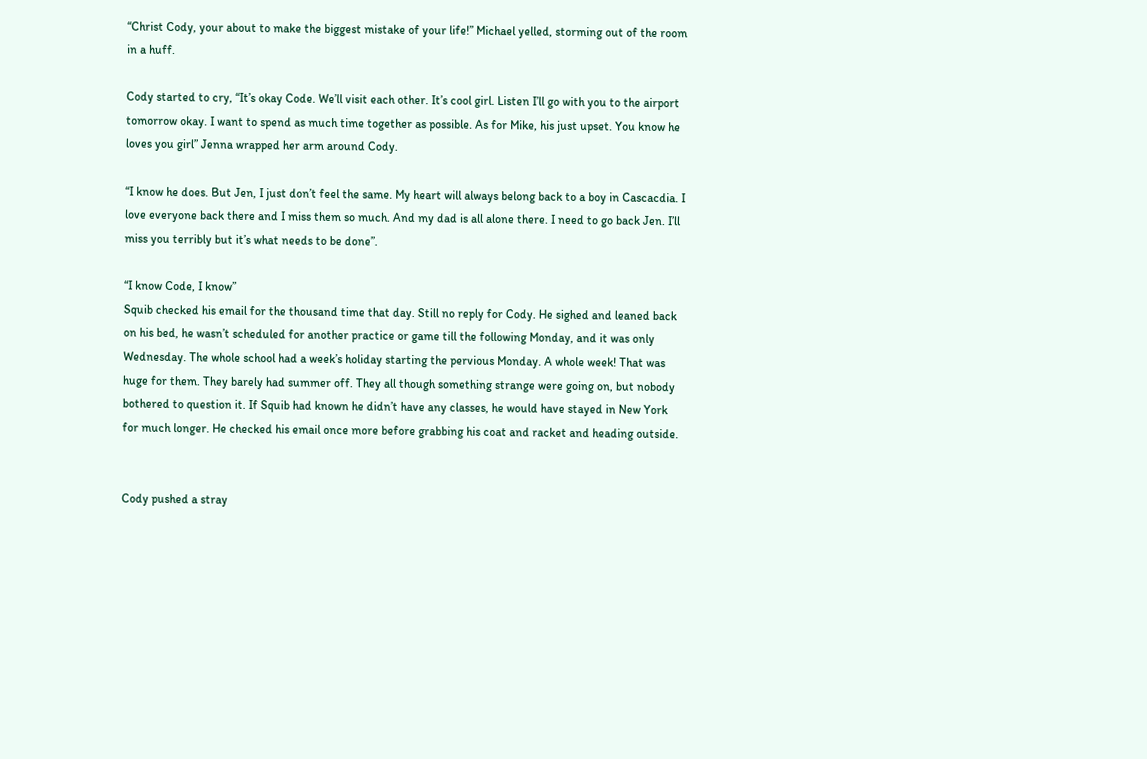“Christ Cody, your about to make the biggest mistake of your life!” Michael yelled, storming out of the room in a huff.

Cody started to cry, “It’s okay Code. We’ll visit each other. It’s cool girl. Listen I’ll go with you to the airport tomorrow okay. I want to spend as much time together as possible. As for Mike, his just upset. You know he loves you girl” Jenna wrapped her arm around Cody.

“I know he does. But Jen, I just don’t feel the same. My heart will always belong back to a boy in Cascacdia. I love everyone back there and I miss them so much. And my dad is all alone there. I need to go back Jen. I’ll miss you terribly but it’s what needs to be done”.

“I know Code, I know”
Squib checked his email for the thousand time that day. Still no reply for Cody. He sighed and leaned back on his bed, he wasn’t scheduled for another practice or game till the following Monday, and it was only Wednesday. The whole school had a week’s holiday starting the pervious Monday. A whole week! That was huge for them. They barely had summer off. They all though something strange were going on, but nobody bothered to question it. If Squib had known he didn’t have any classes, he would have stayed in New York for much longer. He checked his email once more before grabbing his coat and racket and heading outside.


Cody pushed a stray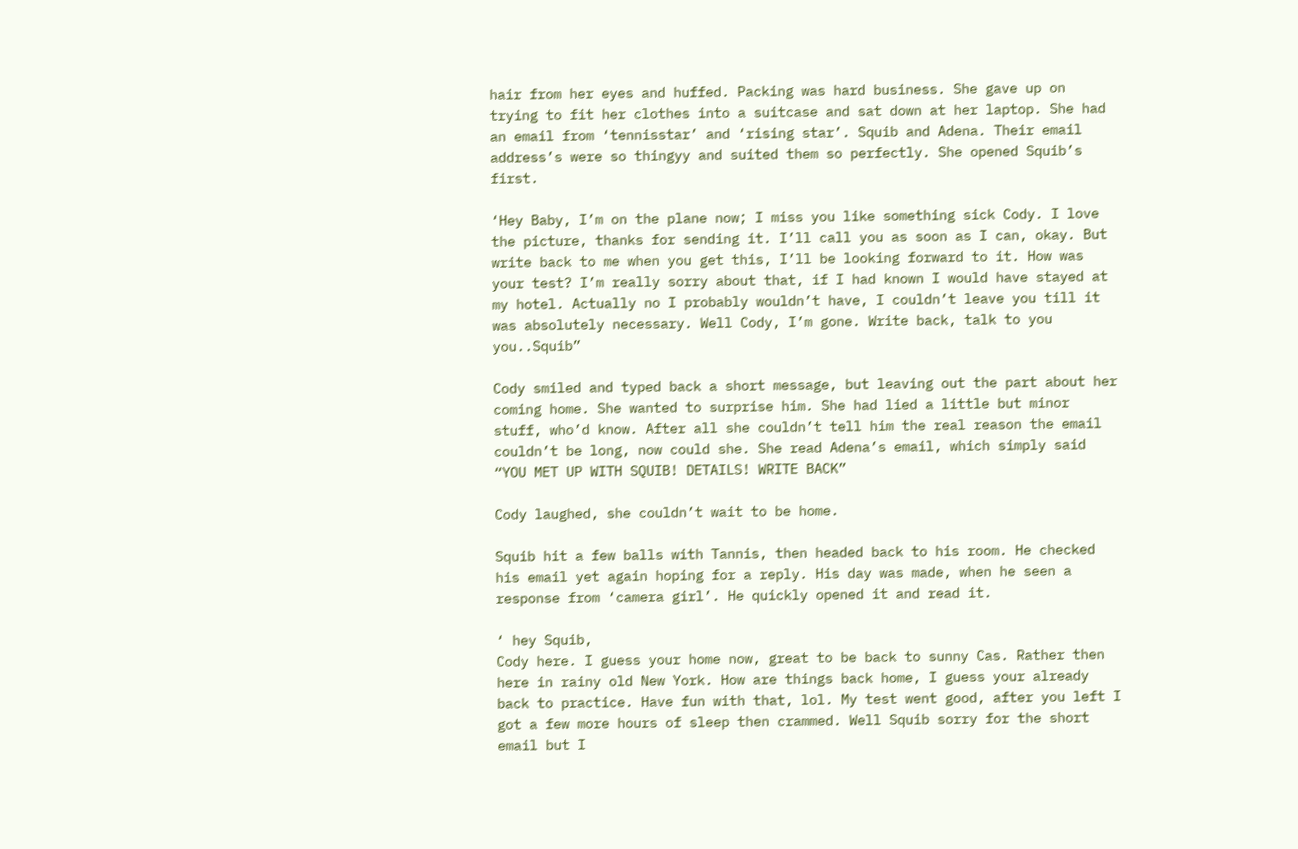hair from her eyes and huffed. Packing was hard business. She gave up on trying to fit her clothes into a suitcase and sat down at her laptop. She had an email from ‘tennisstar’ and ‘rising star’. Squib and Adena. Their email address’s were so thingyy and suited them so perfectly. She opened Squib’s first.

‘Hey Baby, I’m on the plane now; I miss you like something sick Cody. I love the picture, thanks for sending it. I’ll call you as soon as I can, okay. But write back to me when you get this, I’ll be looking forward to it. How was your test? I’m really sorry about that, if I had known I would have stayed at my hotel. Actually no I probably wouldn’t have, I couldn’t leave you till it was absolutely necessary. Well Cody, I’m gone. Write back, talk to you you..Squib”

Cody smiled and typed back a short message, but leaving out the part about her coming home. She wanted to surprise him. She had lied a little but minor stuff, who’d know. After all she couldn’t tell him the real reason the email couldn’t be long, now could she. She read Adena’s email, which simply said “YOU MET UP WITH SQUIB! DETAILS! WRITE BACK”

Cody laughed, she couldn’t wait to be home.

Squib hit a few balls with Tannis, then headed back to his room. He checked his email yet again hoping for a reply. His day was made, when he seen a response from ‘camera girl’. He quickly opened it and read it.

‘ hey Squib,
Cody here. I guess your home now, great to be back to sunny Cas. Rather then here in rainy old New York. How are things back home, I guess your already back to practice. Have fun with that, lol. My test went good, after you left I got a few more hours of sleep then crammed. Well Squib sorry for the short email but I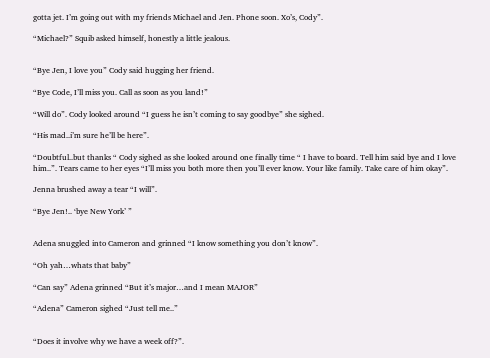gotta jet. I’m going out with my friends Michael and Jen. Phone soon. Xo’s, Cody”.

“Michael?” Squib asked himself, honestly a little jealous.


“Bye Jen, I love you” Cody said hugging her friend.

“Bye Code, I’ll miss you. Call as soon as you land!”

“Will do”. Cody looked around “I guess he isn’t coming to say goodbye” she sighed.

“His mad..i’m sure he’ll be here”.

“Doubtful..but thanks “ Cody sighed as she looked around one finally time “ I have to board. Tell him said bye and I love him..”. Tears came to her eyes “I’ll miss you both more then you’ll ever know. Your like family. Take care of him okay”.

Jenna brushed away a tear “I will”.

“Bye Jen!.. ‘bye New York’ ”


Adena snuggled into Cameron and grinned “I know something you don’t know”.

“Oh yah…whats that baby”

“Can say” Adena grinned “But it’s major…and I mean MAJOR”

“Adena” Cameron sighed “Just tell me..”


“Does it involve why we have a week off?”.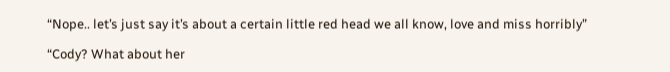“Nope.. let’s just say it’s about a certain little red head we all know, love and miss horribly”

“Cody? What about her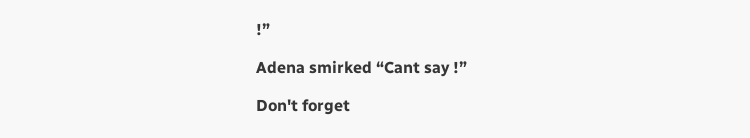!”

Adena smirked “Cant say !”

Don't forget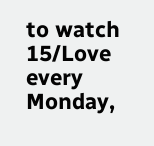to watch 15/Love every Monday,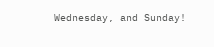Wednesday, and Sunday!